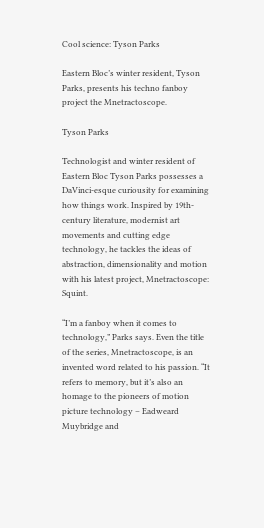Cool science: Tyson Parks

Eastern Bloc’s winter resident, Tyson Parks, presents his techno fanboy project the Mnetractoscope.

Tyson Parks

Technologist and winter resident of Eastern Bloc Tyson Parks possesses a DaVinci-esque curiousity for examining how things work. Inspired by 19th-century literature, modernist art movements and cutting edge technology, he tackles the ideas of abstraction, dimensionality and motion with his latest project, Mnetractoscope: Squint.

“I’m a fanboy when it comes to technology,” Parks says. Even the title of the series, Mnetractoscope, is an invented word related to his passion. “It refers to memory, but it’s also an homage to the pioneers of motion picture technology – Eadweard Muybridge and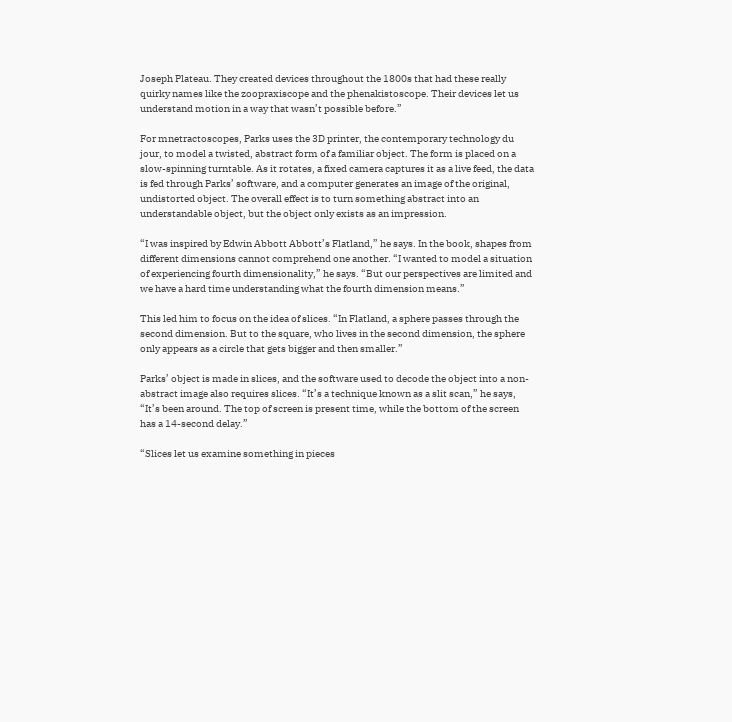Joseph Plateau. They created devices throughout the 1800s that had these really quirky names like the zoopraxiscope and the phenakistoscope. Their devices let us understand motion in a way that wasn’t possible before.”

For mnetractoscopes, Parks uses the 3D printer, the contemporary technology du jour, to model a twisted, abstract form of a familiar object. The form is placed on a slow-spinning turntable. As it rotates, a fixed camera captures it as a live feed, the data is fed through Parks’ software, and a computer generates an image of the original, undistorted object. The overall effect is to turn something abstract into an understandable object, but the object only exists as an impression.

“I was inspired by Edwin Abbott Abbott’s Flatland,” he says. In the book, shapes from different dimensions cannot comprehend one another. “I wanted to model a situation of experiencing fourth dimensionality,” he says. “But our perspectives are limited and we have a hard time understanding what the fourth dimension means.”

This led him to focus on the idea of slices. “In Flatland, a sphere passes through the second dimension. But to the square, who lives in the second dimension, the sphere only appears as a circle that gets bigger and then smaller.”

Parks’ object is made in slices, and the software used to decode the object into a non-abstract image also requires slices. “It’s a technique known as a slit scan,” he says, “It’s been around. The top of screen is present time, while the bottom of the screen has a 14-second delay.”

“Slices let us examine something in pieces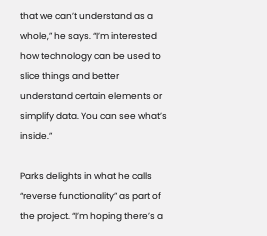that we can’t understand as a whole,” he says. “I’m interested how technology can be used to slice things and better understand certain elements or simplify data. You can see what’s inside.”

Parks delights in what he calls “reverse functionality” as part of the project. “I’m hoping there’s a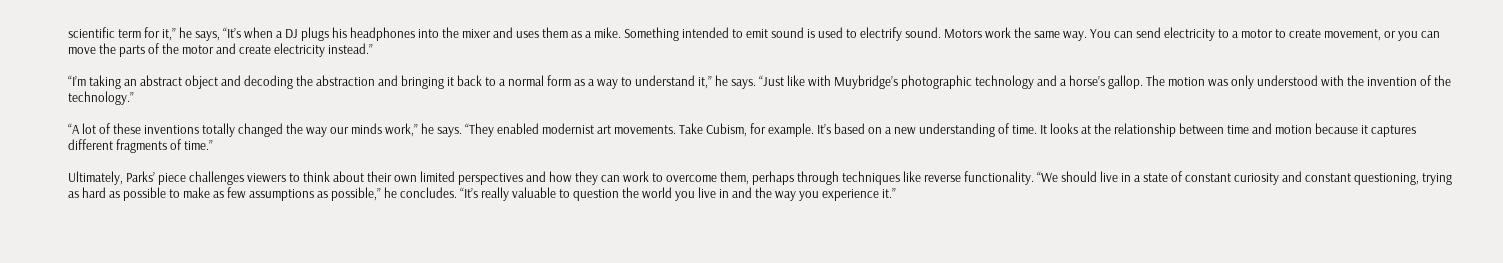scientific term for it,” he says, “It’s when a DJ plugs his headphones into the mixer and uses them as a mike. Something intended to emit sound is used to electrify sound. Motors work the same way. You can send electricity to a motor to create movement, or you can move the parts of the motor and create electricity instead.”

“I’m taking an abstract object and decoding the abstraction and bringing it back to a normal form as a way to understand it,” he says. “Just like with Muybridge’s photographic technology and a horse’s gallop. The motion was only understood with the invention of the technology.”

“A lot of these inventions totally changed the way our minds work,” he says. “They enabled modernist art movements. Take Cubism, for example. It’s based on a new understanding of time. It looks at the relationship between time and motion because it captures different fragments of time.”

Ultimately, Parks’ piece challenges viewers to think about their own limited perspectives and how they can work to overcome them, perhaps through techniques like reverse functionality. “We should live in a state of constant curiosity and constant questioning, trying as hard as possible to make as few assumptions as possible,” he concludes. “It’s really valuable to question the world you live in and the way you experience it.”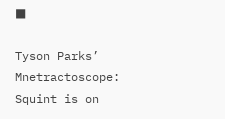■

Tyson Parks’ Mnetractoscope: Squint is on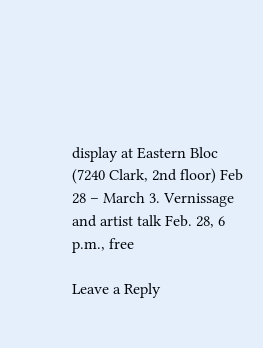display at Eastern Bloc (7240 Clark, 2nd floor) Feb 28 – March 3. Vernissage and artist talk Feb. 28, 6 p.m., free

Leave a Reply